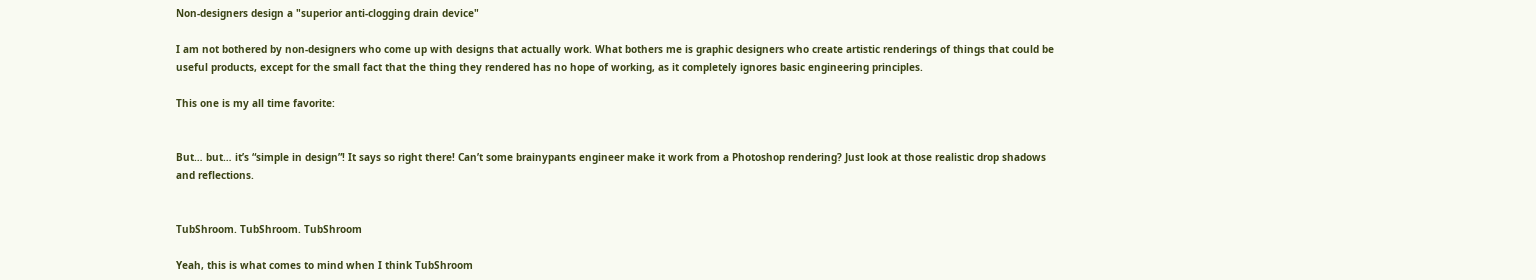Non-designers design a "superior anti-clogging drain device"

I am not bothered by non-designers who come up with designs that actually work. What bothers me is graphic designers who create artistic renderings of things that could be useful products, except for the small fact that the thing they rendered has no hope of working, as it completely ignores basic engineering principles.

This one is my all time favorite:


But… but… it’s “simple in design”! It says so right there! Can’t some brainypants engineer make it work from a Photoshop rendering? Just look at those realistic drop shadows and reflections.


TubShroom. TubShroom. TubShroom

Yeah, this is what comes to mind when I think TubShroom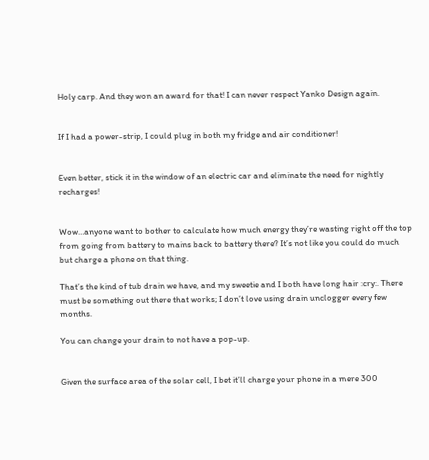Holy carp. And they won an award for that! I can never respect Yanko Design again.


If I had a power-strip, I could plug in both my fridge and air conditioner!


Even better, stick it in the window of an electric car and eliminate the need for nightly recharges!


Wow…anyone want to bother to calculate how much energy they’re wasting right off the top from going from battery to mains back to battery there? It’s not like you could do much but charge a phone on that thing.

That’s the kind of tub drain we have, and my sweetie and I both have long hair :cry:. There must be something out there that works; I don’t love using drain unclogger every few months.

You can change your drain to not have a pop-up.


Given the surface area of the solar cell, I bet it’ll charge your phone in a mere 300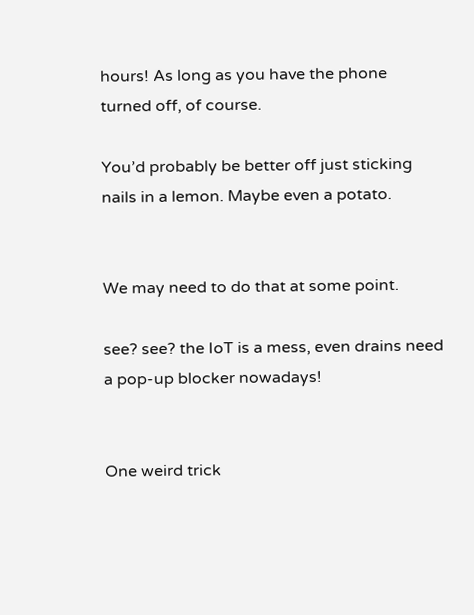hours! As long as you have the phone turned off, of course.

You’d probably be better off just sticking nails in a lemon. Maybe even a potato.


We may need to do that at some point.

see? see? the IoT is a mess, even drains need a pop-up blocker nowadays!


One weird trick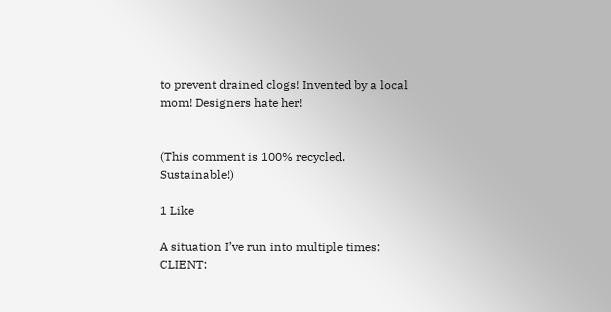to prevent drained clogs! Invented by a local mom! Designers hate her!


(This comment is 100% recycled. Sustainable!)

1 Like

A situation I’ve run into multiple times:
CLIENT: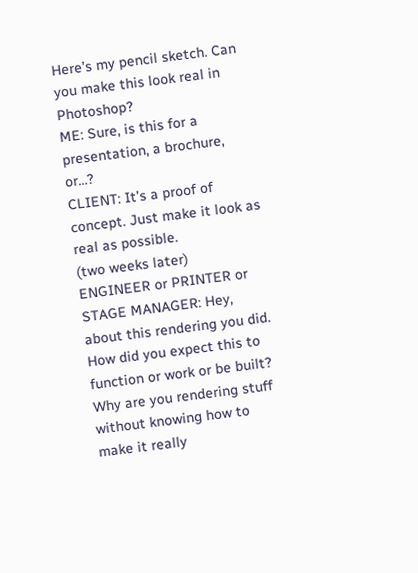Here’s my pencil sketch. Can you make this look real in Photoshop?
ME: Sure, is this for a presentation, a brochure, or…?
CLIENT: It’s a proof of concept. Just make it look as real as possible.
(two weeks later)
ENGINEER or PRINTER or STAGE MANAGER: Hey, about this rendering you did. How did you expect this to function or work or be built? Why are you rendering stuff without knowing how to make it really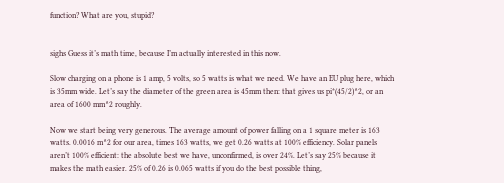function? What are you, stupid?


sighs Guess it’s math time, because I’m actually interested in this now.

Slow charging on a phone is 1 amp, 5 volts, so 5 watts is what we need. We have an EU plug here, which is 35mm wide. Let’s say the diameter of the green area is 45mm then: that gives us pi*(45/2)^2, or an area of 1600 mm^2 roughly.

Now we start being very generous. The average amount of power falling on a 1 square meter is 163 watts. 0.0016 m^2 for our area, times 163 watts, we get 0.26 watts at 100% efficiency. Solar panels aren’t 100% efficient: the absolute best we have, unconfirmed, is over 24%. Let’s say 25% because it makes the math easier. 25% of 0.26 is 0.065 watts if you do the best possible thing,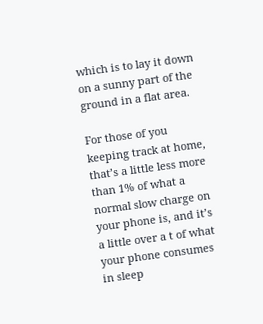which is to lay it down on a sunny part of the ground in a flat area.

For those of you keeping track at home, that’s a little less more than 1% of what a normal slow charge on your phone is, and it’s a little over a t of what your phone consumes in sleep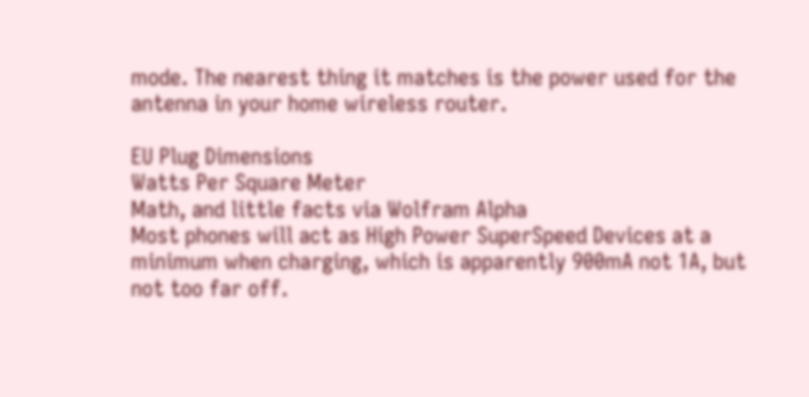mode. The nearest thing it matches is the power used for the antenna in your home wireless router.

EU Plug Dimensions
Watts Per Square Meter
Math, and little facts via Wolfram Alpha
Most phones will act as High Power SuperSpeed Devices at a minimum when charging, which is apparently 900mA not 1A, but not too far off.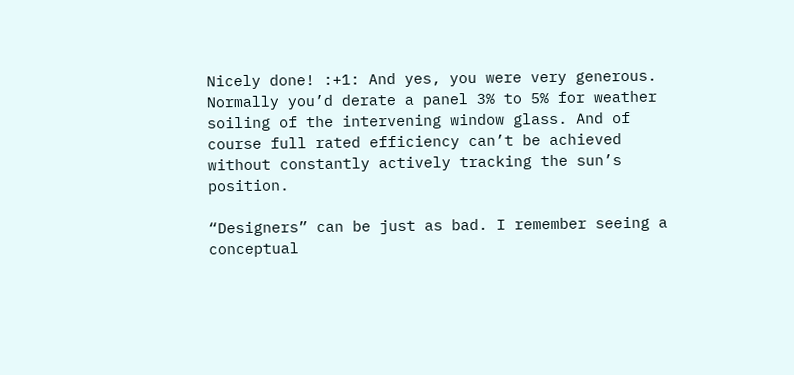Nicely done! :+1: And yes, you were very generous. Normally you’d derate a panel 3% to 5% for weather soiling of the intervening window glass. And of course full rated efficiency can’t be achieved without constantly actively tracking the sun’s position.

“Designers” can be just as bad. I remember seeing a conceptual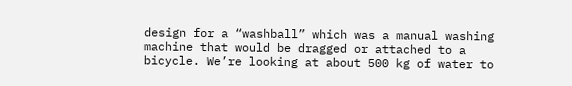design for a “washball” which was a manual washing machine that would be dragged or attached to a bicycle. We’re looking at about 500 kg of water to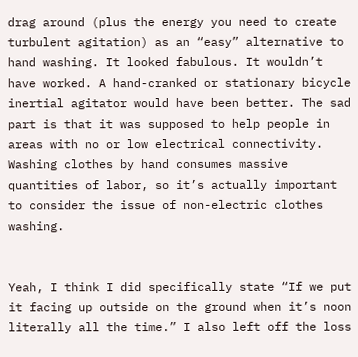drag around (plus the energy you need to create turbulent agitation) as an “easy” alternative to hand washing. It looked fabulous. It wouldn’t have worked. A hand-cranked or stationary bicycle inertial agitator would have been better. The sad part is that it was supposed to help people in areas with no or low electrical connectivity. Washing clothes by hand consumes massive quantities of labor, so it’s actually important to consider the issue of non-electric clothes washing.


Yeah, I think I did specifically state “If we put it facing up outside on the ground when it’s noon literally all the time.” I also left off the loss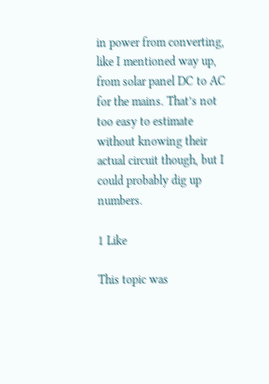in power from converting, like I mentioned way up, from solar panel DC to AC for the mains. That’s not too easy to estimate without knowing their actual circuit though, but I could probably dig up numbers.

1 Like

This topic was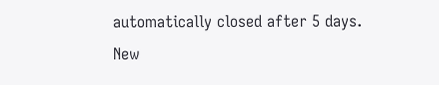automatically closed after 5 days. New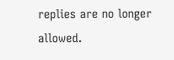replies are no longer allowed.